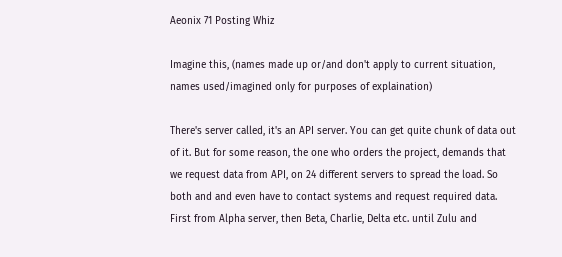Aeonix 71 Posting Whiz

Imagine this, (names made up or/and don't apply to current situation, names used/imagined only for purposes of explaination)

There's server called, it's an API server. You can get quite chunk of data out of it. But for some reason, the one who orders the project, demands that we request data from API, on 24 different servers to spread the load. So both and and even have to contact systems and request required data. First from Alpha server, then Beta, Charlie, Delta etc. until Zulu and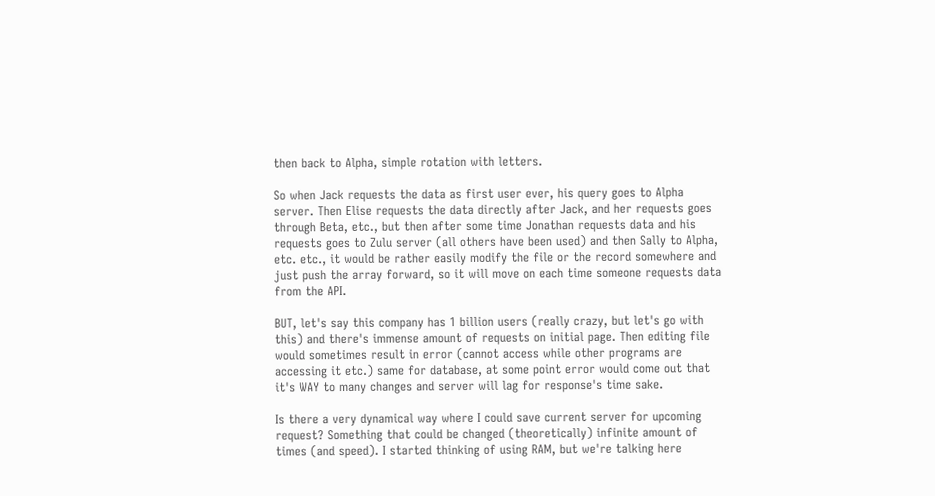then back to Alpha, simple rotation with letters.

So when Jack requests the data as first user ever, his query goes to Alpha server. Then Elise requests the data directly after Jack, and her requests goes through Beta, etc., but then after some time Jonathan requests data and his requests goes to Zulu server (all others have been used) and then Sally to Alpha, etc. etc., it would be rather easily modify the file or the record somewhere and just push the array forward, so it will move on each time someone requests data from the API.

BUT, let's say this company has 1 billion users (really crazy, but let's go with this) and there's immense amount of requests on initial page. Then editing file would sometimes result in error (cannot access while other programs are accessing it etc.) same for database, at some point error would come out that it's WAY to many changes and server will lag for response's time sake.

Is there a very dynamical way where I could save current server for upcoming request? Something that could be changed (theoretically) infinite amount of times (and speed). I started thinking of using RAM, but we're talking here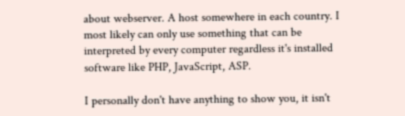about webserver. A host somewhere in each country. I most likely can only use something that can be interpreted by every computer regardless it's installed software like PHP, JavaScript, ASP.

I personally don't have anything to show you, it isn't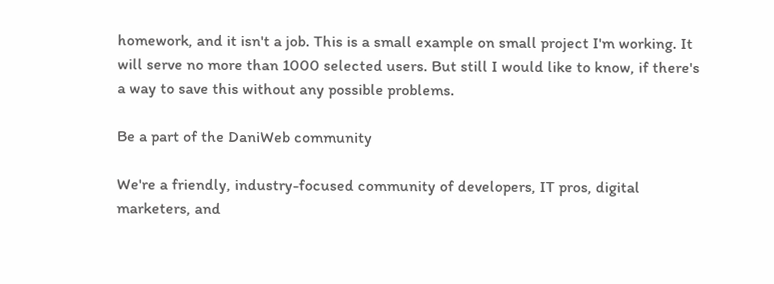homework, and it isn't a job. This is a small example on small project I'm working. It will serve no more than 1000 selected users. But still I would like to know, if there's a way to save this without any possible problems.

Be a part of the DaniWeb community

We're a friendly, industry-focused community of developers, IT pros, digital marketers, and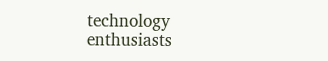technology enthusiasts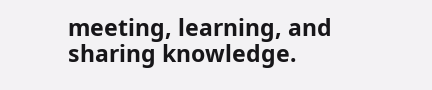meeting, learning, and sharing knowledge.